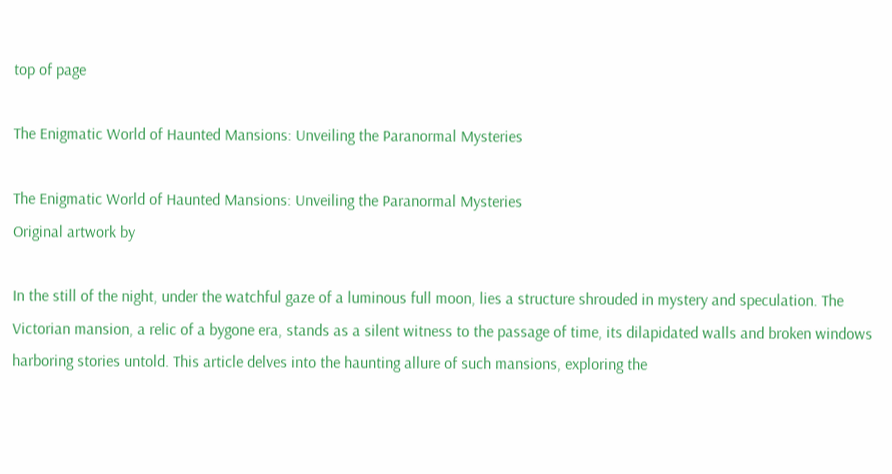top of page

The Enigmatic World of Haunted Mansions: Unveiling the Paranormal Mysteries

The Enigmatic World of Haunted Mansions: Unveiling the Paranormal Mysteries
Original artwork by

In the still of the night, under the watchful gaze of a luminous full moon, lies a structure shrouded in mystery and speculation. The Victorian mansion, a relic of a bygone era, stands as a silent witness to the passage of time, its dilapidated walls and broken windows harboring stories untold. This article delves into the haunting allure of such mansions, exploring the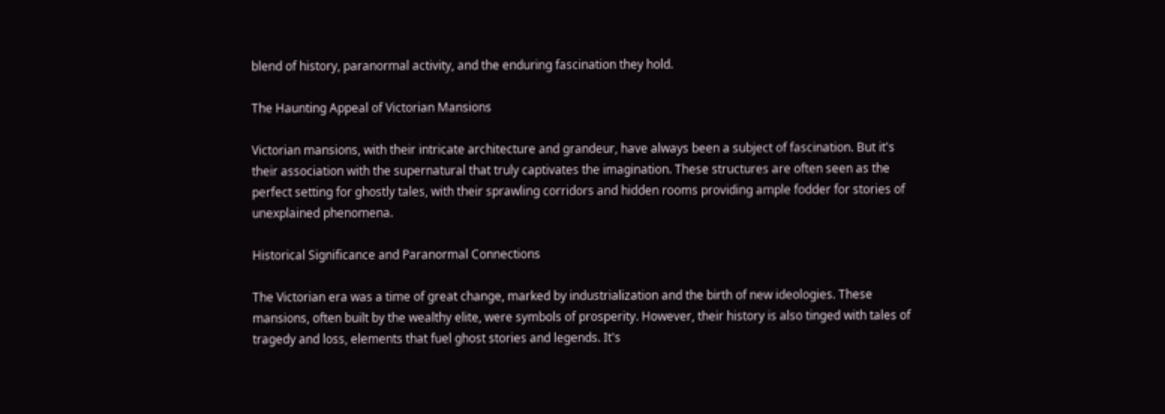blend of history, paranormal activity, and the enduring fascination they hold.

The Haunting Appeal of Victorian Mansions

Victorian mansions, with their intricate architecture and grandeur, have always been a subject of fascination. But it's their association with the supernatural that truly captivates the imagination. These structures are often seen as the perfect setting for ghostly tales, with their sprawling corridors and hidden rooms providing ample fodder for stories of unexplained phenomena.

Historical Significance and Paranormal Connections

The Victorian era was a time of great change, marked by industrialization and the birth of new ideologies. These mansions, often built by the wealthy elite, were symbols of prosperity. However, their history is also tinged with tales of tragedy and loss, elements that fuel ghost stories and legends. It's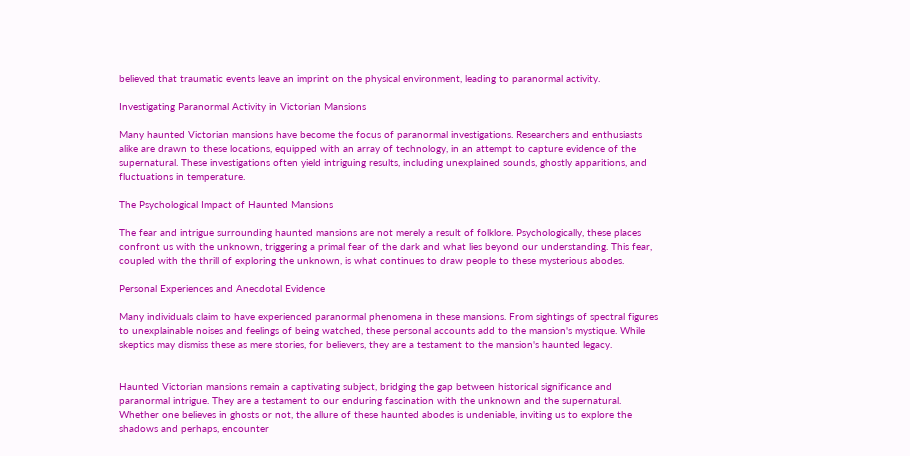believed that traumatic events leave an imprint on the physical environment, leading to paranormal activity.

Investigating Paranormal Activity in Victorian Mansions

Many haunted Victorian mansions have become the focus of paranormal investigations. Researchers and enthusiasts alike are drawn to these locations, equipped with an array of technology, in an attempt to capture evidence of the supernatural. These investigations often yield intriguing results, including unexplained sounds, ghostly apparitions, and fluctuations in temperature.

The Psychological Impact of Haunted Mansions

The fear and intrigue surrounding haunted mansions are not merely a result of folklore. Psychologically, these places confront us with the unknown, triggering a primal fear of the dark and what lies beyond our understanding. This fear, coupled with the thrill of exploring the unknown, is what continues to draw people to these mysterious abodes.

Personal Experiences and Anecdotal Evidence

Many individuals claim to have experienced paranormal phenomena in these mansions. From sightings of spectral figures to unexplainable noises and feelings of being watched, these personal accounts add to the mansion's mystique. While skeptics may dismiss these as mere stories, for believers, they are a testament to the mansion's haunted legacy.


Haunted Victorian mansions remain a captivating subject, bridging the gap between historical significance and paranormal intrigue. They are a testament to our enduring fascination with the unknown and the supernatural. Whether one believes in ghosts or not, the allure of these haunted abodes is undeniable, inviting us to explore the shadows and perhaps, encounter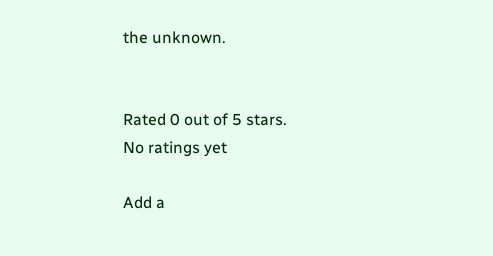the unknown.


Rated 0 out of 5 stars.
No ratings yet

Add a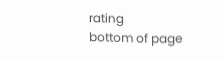rating
bottom of page